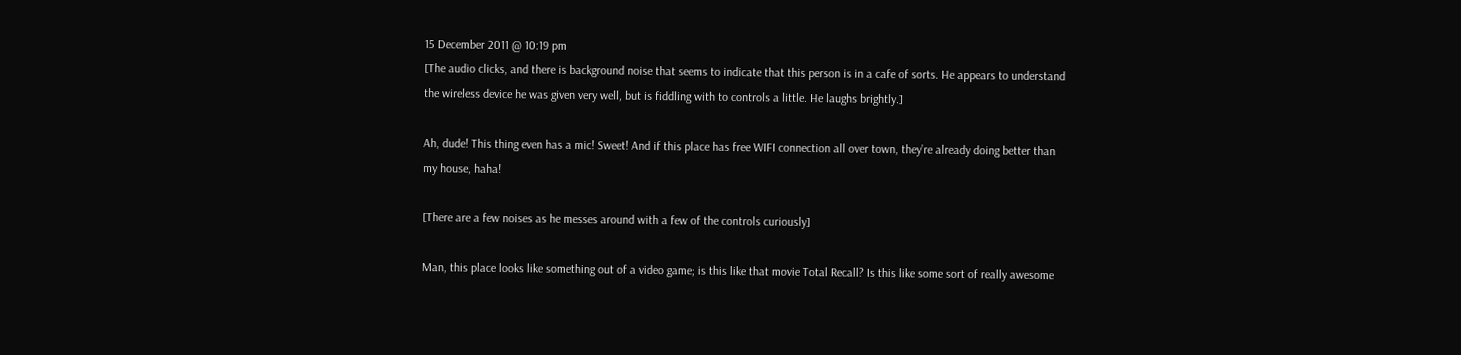15 December 2011 @ 10:19 pm
[The audio clicks, and there is background noise that seems to indicate that this person is in a cafe of sorts. He appears to understand the wireless device he was given very well, but is fiddling with to controls a little. He laughs brightly.]

Ah, dude! This thing even has a mic! Sweet! And if this place has free WIFI connection all over town, they’re already doing better than my house, haha!

[There are a few noises as he messes around with a few of the controls curiously]

Man, this place looks like something out of a video game; is this like that movie Total Recall? Is this like some sort of really awesome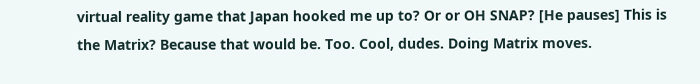virtual reality game that Japan hooked me up to? Or or OH SNAP? [He pauses] This is the Matrix? Because that would be. Too. Cool, dudes. Doing Matrix moves.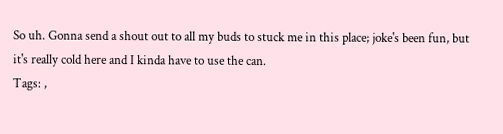So uh. Gonna send a shout out to all my buds to stuck me in this place; joke's been fun, but it's really cold here and I kinda have to use the can.
Tags: ,